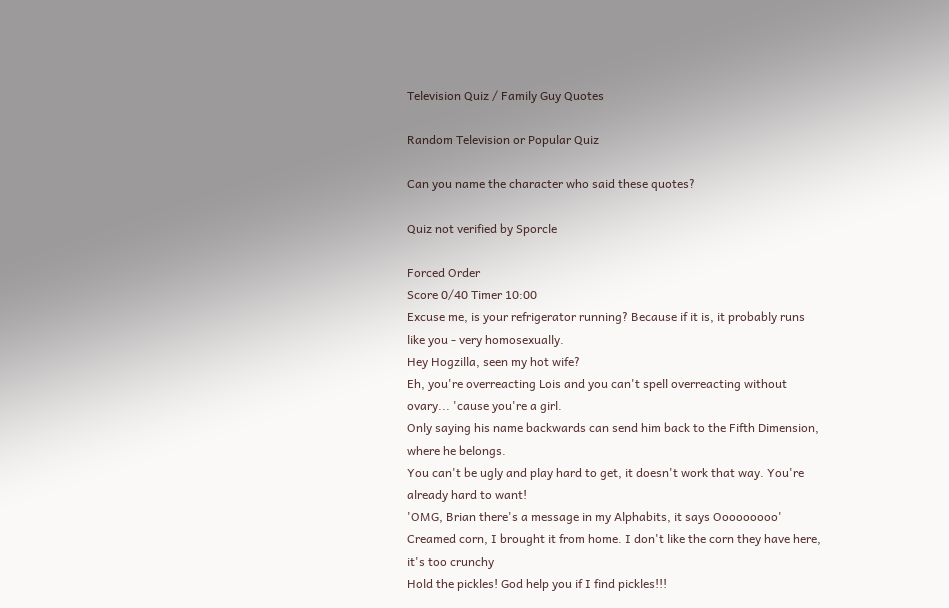Television Quiz / Family Guy Quotes

Random Television or Popular Quiz

Can you name the character who said these quotes?

Quiz not verified by Sporcle

Forced Order
Score 0/40 Timer 10:00
Excuse me, is your refrigerator running? Because if it is, it probably runs like you - very homosexually.
Hey Hogzilla, seen my hot wife?
Eh, you're overreacting Lois and you can't spell overreacting without ovary... 'cause you're a girl.
Only saying his name backwards can send him back to the Fifth Dimension, where he belongs.
You can't be ugly and play hard to get, it doesn't work that way. You're already hard to want!
'OMG, Brian there's a message in my Alphabits, it says Ooooooooo'
Creamed corn, I brought it from home. I don't like the corn they have here, it's too crunchy
Hold the pickles! God help you if I find pickles!!!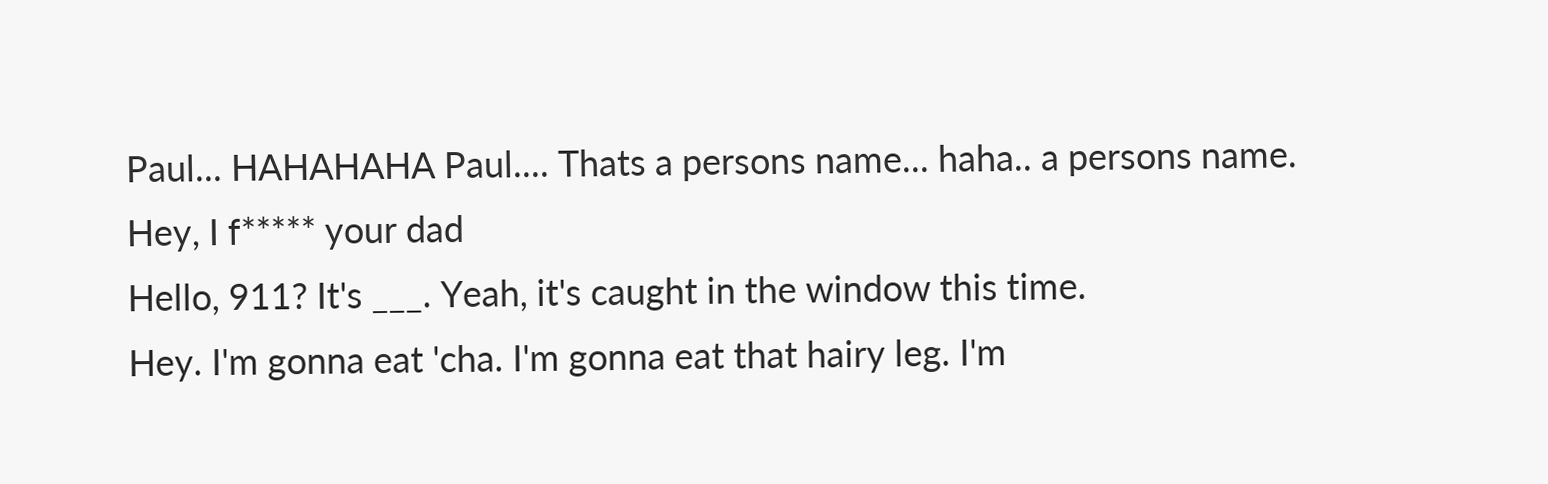Paul... HAHAHAHA Paul.... Thats a persons name... haha.. a persons name.
Hey, I f***** your dad
Hello, 911? It's ___. Yeah, it's caught in the window this time.
Hey. I'm gonna eat 'cha. I'm gonna eat that hairy leg. I'm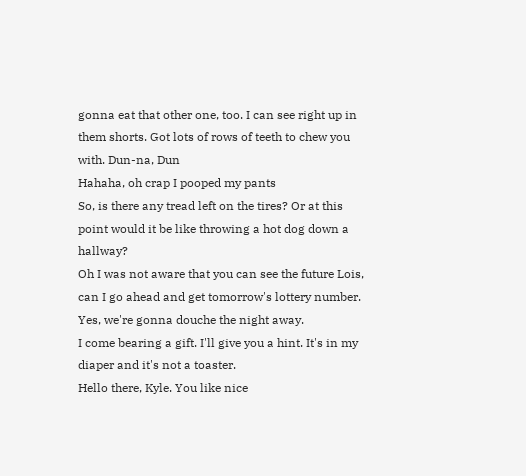gonna eat that other one, too. I can see right up in them shorts. Got lots of rows of teeth to chew you with. Dun-na, Dun
Hahaha, oh crap I pooped my pants
So, is there any tread left on the tires? Or at this point would it be like throwing a hot dog down a hallway?
Oh I was not aware that you can see the future Lois, can I go ahead and get tomorrow's lottery number.
Yes, we're gonna douche the night away.
I come bearing a gift. I'll give you a hint. It's in my diaper and it's not a toaster.
Hello there, Kyle. You like nice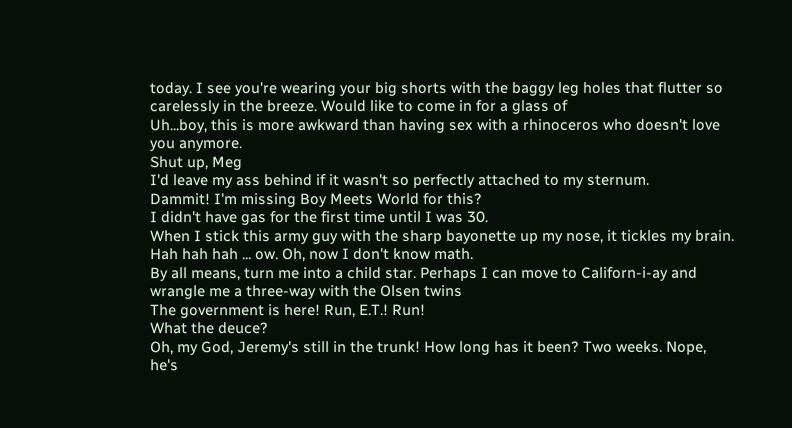today. I see you're wearing your big shorts with the baggy leg holes that flutter so carelessly in the breeze. Would like to come in for a glass of
Uh...boy, this is more awkward than having sex with a rhinoceros who doesn't love you anymore.
Shut up, Meg
I'd leave my ass behind if it wasn't so perfectly attached to my sternum.
Dammit! I'm missing Boy Meets World for this?
I didn't have gas for the first time until I was 30.
When I stick this army guy with the sharp bayonette up my nose, it tickles my brain. Hah hah hah ... ow. Oh, now I don't know math.
By all means, turn me into a child star. Perhaps I can move to Californ-i-ay and wrangle me a three-way with the Olsen twins
The government is here! Run, E.T.! Run!
What the deuce?
Oh, my God, Jeremy's still in the trunk! How long has it been? Two weeks. Nope, he's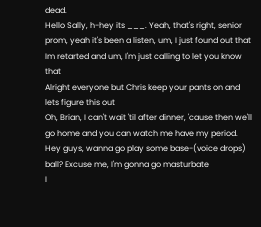dead.
Hello Sally, h-hey its ___. Yeah, that's right, senior prom, yeah it's been a listen, um, I just found out that Im retarted and um, I'm just calling to let you know that
Alright everyone but Chris keep your pants on and lets figure this out
Oh, Brian, I can't wait 'til after dinner, 'cause then we'll go home and you can watch me have my period.
Hey guys, wanna go play some base-(voice drops) ball? Excuse me, I'm gonna go masturbate
I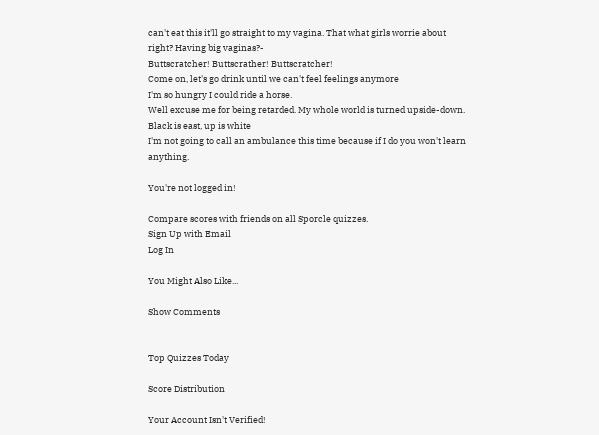can't eat this it'll go straight to my vagina. That what girls worrie about right? Having big vaginas?-
Buttscratcher! Buttscrather! Buttscratcher!
Come on, let's go drink until we can't feel feelings anymore
I'm so hungry I could ride a horse.
Well excuse me for being retarded. My whole world is turned upside-down. Black is east, up is white
I'm not going to call an ambulance this time because if I do you won't learn anything.

You're not logged in!

Compare scores with friends on all Sporcle quizzes.
Sign Up with Email
Log In

You Might Also Like...

Show Comments


Top Quizzes Today

Score Distribution

Your Account Isn't Verified!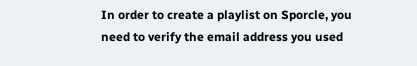In order to create a playlist on Sporcle, you need to verify the email address you used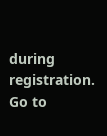during registration. Go to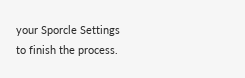your Sporcle Settings to finish the process.